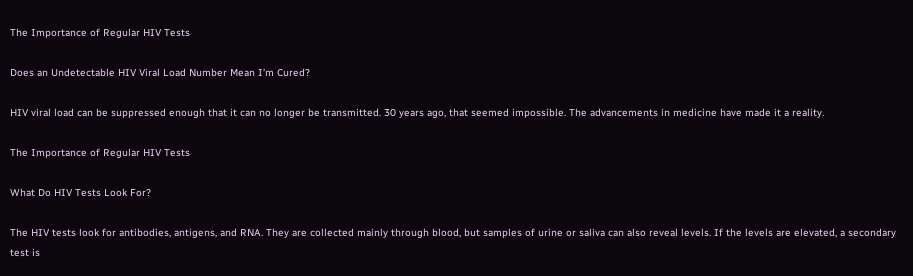The Importance of Regular HIV Tests

Does an Undetectable HIV Viral Load Number Mean I’m Cured?

HIV viral load can be suppressed enough that it can no longer be transmitted. 30 years ago, that seemed impossible. The advancements in medicine have made it a reality.

The Importance of Regular HIV Tests

What Do HIV Tests Look For?

The HIV tests look for antibodies, antigens, and RNA. They are collected mainly through blood, but samples of urine or saliva can also reveal levels. If the levels are elevated, a secondary test is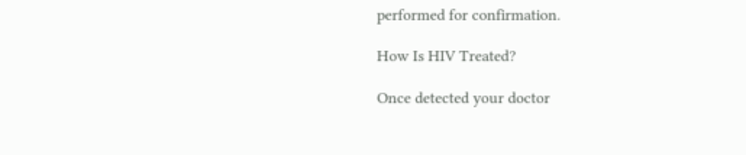performed for confirmation.

How Is HIV Treated?

Once detected your doctor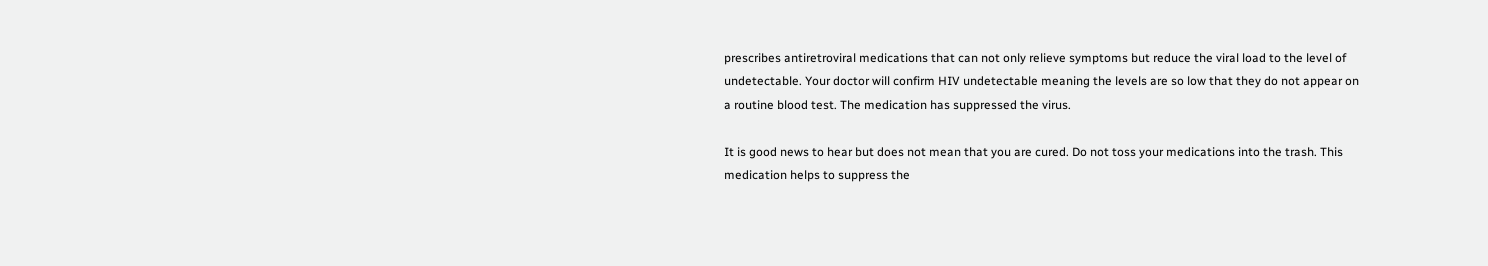prescribes antiretroviral medications that can not only relieve symptoms but reduce the viral load to the level of undetectable. Your doctor will confirm HIV undetectable meaning the levels are so low that they do not appear on a routine blood test. The medication has suppressed the virus.

It is good news to hear but does not mean that you are cured. Do not toss your medications into the trash. This medication helps to suppress the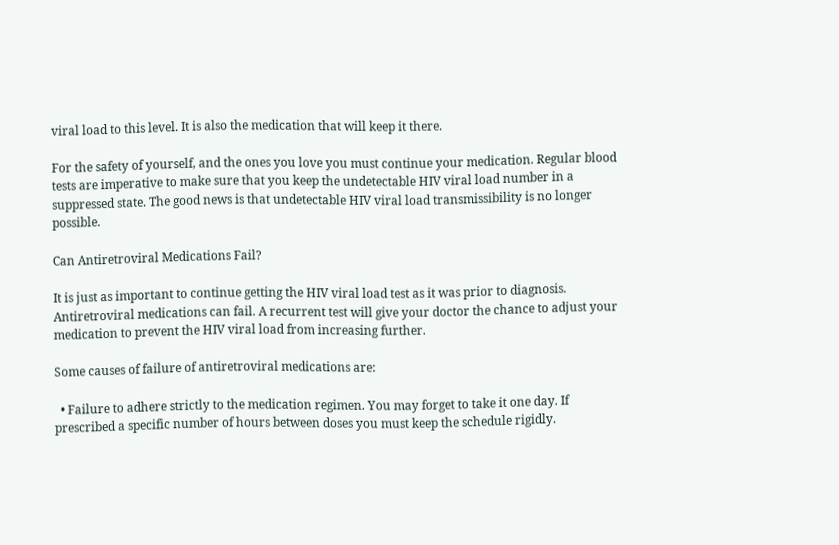viral load to this level. It is also the medication that will keep it there.

For the safety of yourself, and the ones you love you must continue your medication. Regular blood tests are imperative to make sure that you keep the undetectable HIV viral load number in a suppressed state. The good news is that undetectable HIV viral load transmissibility is no longer possible.

Can Antiretroviral Medications Fail?

It is just as important to continue getting the HIV viral load test as it was prior to diagnosis. Antiretroviral medications can fail. A recurrent test will give your doctor the chance to adjust your medication to prevent the HIV viral load from increasing further.

Some causes of failure of antiretroviral medications are:

  • Failure to adhere strictly to the medication regimen. You may forget to take it one day. If prescribed a specific number of hours between doses you must keep the schedule rigidly.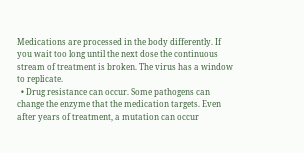Medications are processed in the body differently. If you wait too long until the next dose the continuous stream of treatment is broken. The virus has a window to replicate.
  • Drug resistance can occur. Some pathogens can change the enzyme that the medication targets. Even after years of treatment, a mutation can occur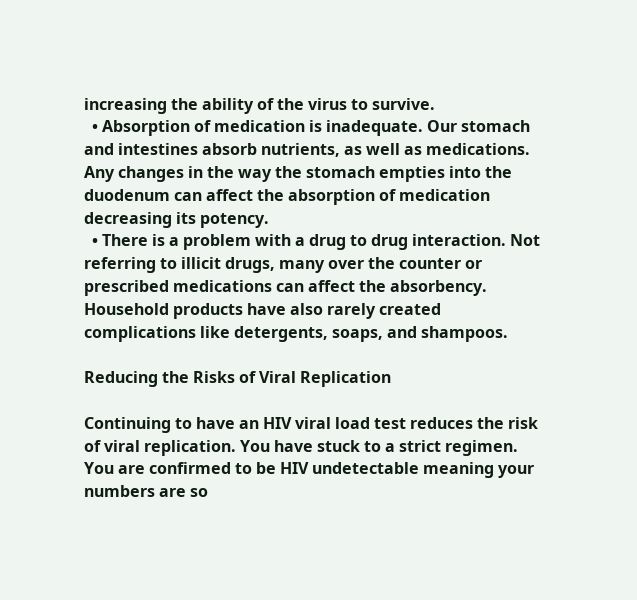increasing the ability of the virus to survive.
  • Absorption of medication is inadequate. Our stomach and intestines absorb nutrients, as well as medications. Any changes in the way the stomach empties into the duodenum can affect the absorption of medication decreasing its potency.
  • There is a problem with a drug to drug interaction. Not referring to illicit drugs, many over the counter or prescribed medications can affect the absorbency. Household products have also rarely created complications like detergents, soaps, and shampoos.

Reducing the Risks of Viral Replication

Continuing to have an HIV viral load test reduces the risk of viral replication. You have stuck to a strict regimen. You are confirmed to be HIV undetectable meaning your numbers are so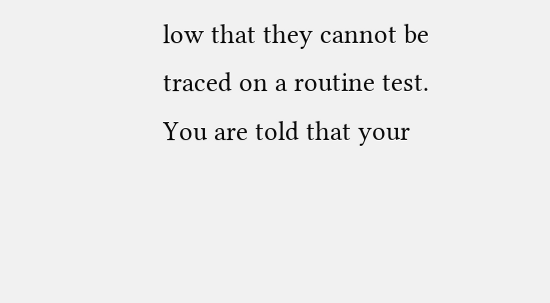low that they cannot be traced on a routine test. You are told that your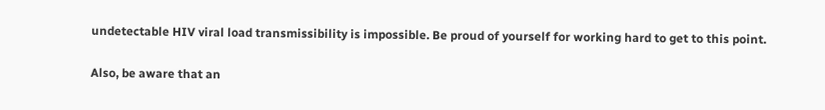undetectable HIV viral load transmissibility is impossible. Be proud of yourself for working hard to get to this point.

Also, be aware that an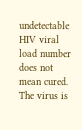undetectable HIV viral load number does not mean cured. The virus is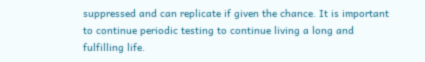suppressed and can replicate if given the chance. It is important to continue periodic testing to continue living a long and fulfilling life.